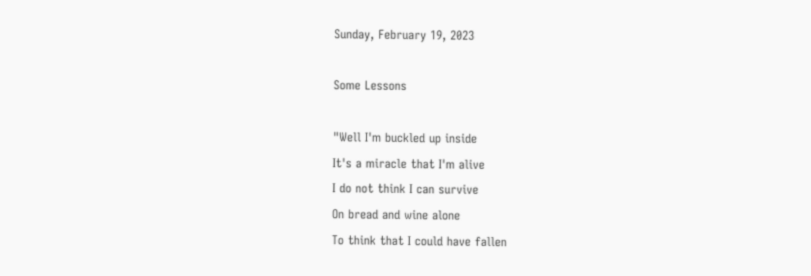Sunday, February 19, 2023

Some Lessons

"Well I'm buckled up inside
It's a miracle that I'm alive
I do not think I can survive
On bread and wine alone
To think that I could have fallen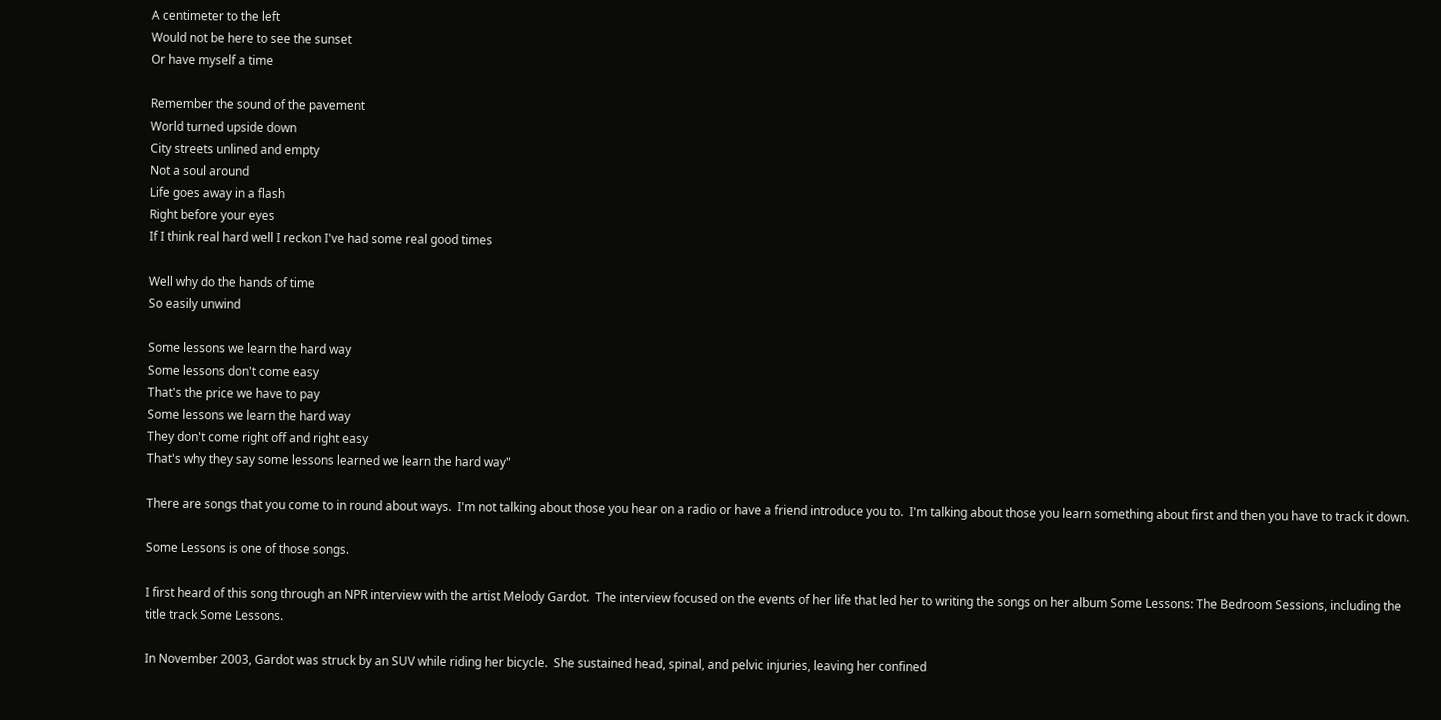A centimeter to the left
Would not be here to see the sunset
Or have myself a time

Remember the sound of the pavement
World turned upside down
City streets unlined and empty
Not a soul around
Life goes away in a flash
Right before your eyes
If I think real hard well I reckon I've had some real good times

Well why do the hands of time
So easily unwind

Some lessons we learn the hard way
Some lessons don't come easy
That's the price we have to pay
Some lessons we learn the hard way
They don't come right off and right easy
That's why they say some lessons learned we learn the hard way"

There are songs that you come to in round about ways.  I'm not talking about those you hear on a radio or have a friend introduce you to.  I'm talking about those you learn something about first and then you have to track it down.

Some Lessons is one of those songs.

I first heard of this song through an NPR interview with the artist Melody Gardot.  The interview focused on the events of her life that led her to writing the songs on her album Some Lessons: The Bedroom Sessions, including the title track Some Lessons.

In November 2003, Gardot was struck by an SUV while riding her bicycle.  She sustained head, spinal, and pelvic injuries, leaving her confined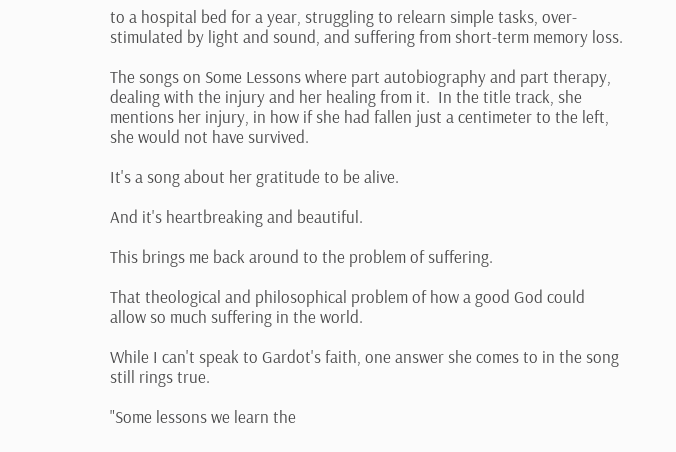to a hospital bed for a year, struggling to relearn simple tasks, over-stimulated by light and sound, and suffering from short-term memory loss.

The songs on Some Lessons where part autobiography and part therapy, dealing with the injury and her healing from it.  In the title track, she mentions her injury, in how if she had fallen just a centimeter to the left, she would not have survived.

It's a song about her gratitude to be alive.

And it's heartbreaking and beautiful.

This brings me back around to the problem of suffering.

That theological and philosophical problem of how a good God could allow so much suffering in the world.

While I can't speak to Gardot's faith, one answer she comes to in the song still rings true.

"Some lessons we learn the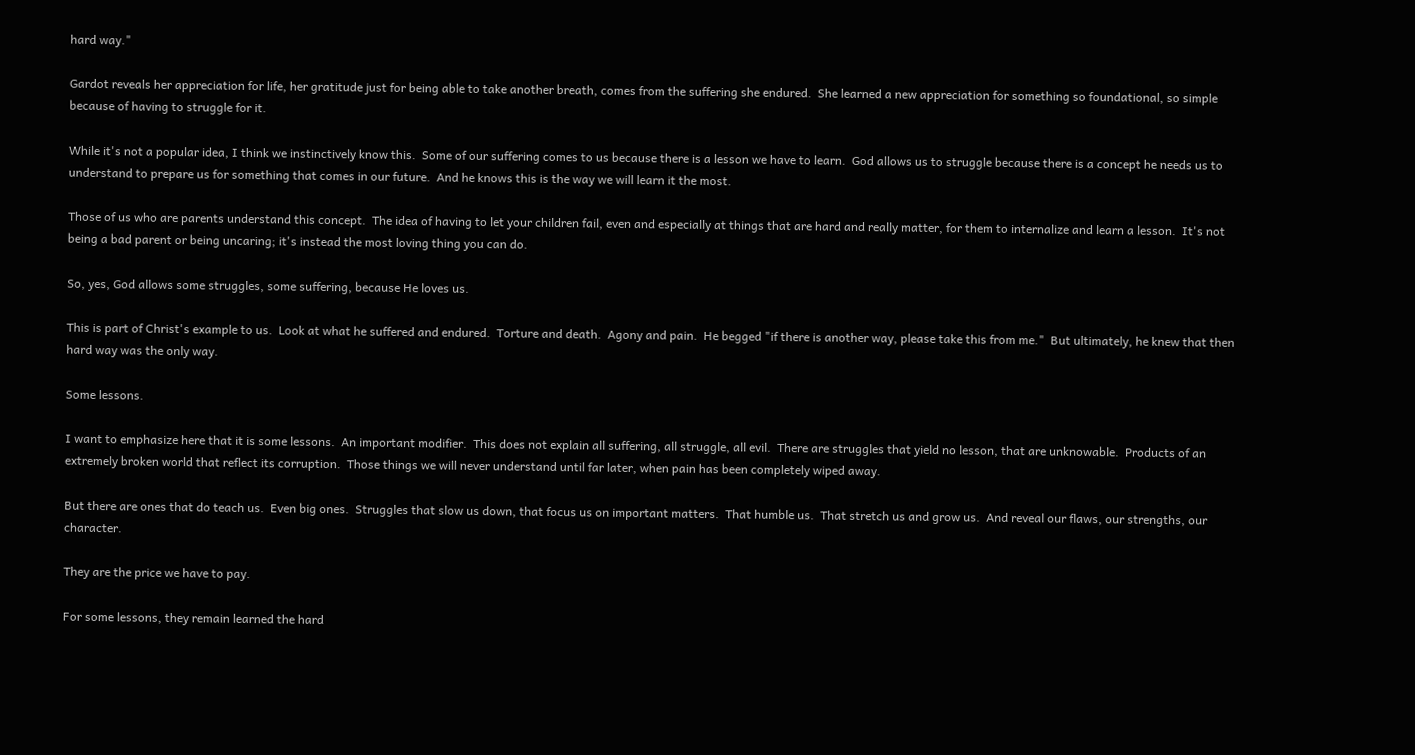hard way."

Gardot reveals her appreciation for life, her gratitude just for being able to take another breath, comes from the suffering she endured.  She learned a new appreciation for something so foundational, so simple because of having to struggle for it.

While it's not a popular idea, I think we instinctively know this.  Some of our suffering comes to us because there is a lesson we have to learn.  God allows us to struggle because there is a concept he needs us to understand to prepare us for something that comes in our future.  And he knows this is the way we will learn it the most.

Those of us who are parents understand this concept.  The idea of having to let your children fail, even and especially at things that are hard and really matter, for them to internalize and learn a lesson.  It's not being a bad parent or being uncaring; it's instead the most loving thing you can do.

So, yes, God allows some struggles, some suffering, because He loves us.

This is part of Christ's example to us.  Look at what he suffered and endured.  Torture and death.  Agony and pain.  He begged "if there is another way, please take this from me."  But ultimately, he knew that then hard way was the only way.

Some lessons.

I want to emphasize here that it is some lessons.  An important modifier.  This does not explain all suffering, all struggle, all evil.  There are struggles that yield no lesson, that are unknowable.  Products of an extremely broken world that reflect its corruption.  Those things we will never understand until far later, when pain has been completely wiped away.

But there are ones that do teach us.  Even big ones.  Struggles that slow us down, that focus us on important matters.  That humble us.  That stretch us and grow us.  And reveal our flaws, our strengths, our character.

They are the price we have to pay.

For some lessons, they remain learned the hard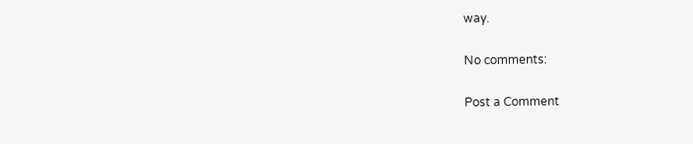way.

No comments:

Post a Comment